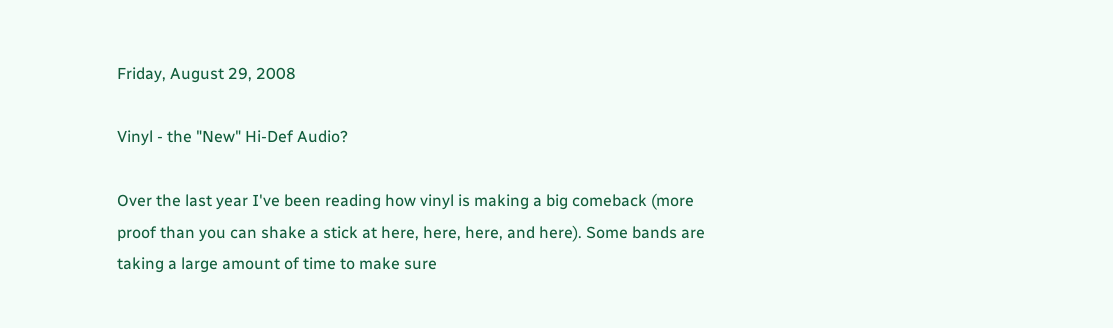Friday, August 29, 2008

Vinyl - the "New" Hi-Def Audio?

Over the last year I've been reading how vinyl is making a big comeback (more proof than you can shake a stick at here, here, here, and here). Some bands are taking a large amount of time to make sure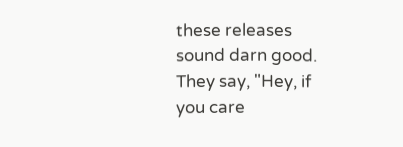these releases sound darn good. They say, "Hey, if you care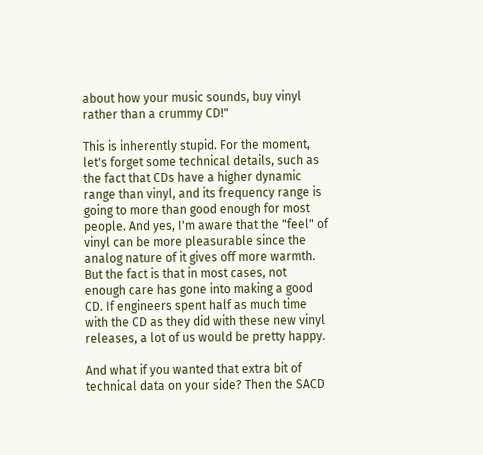about how your music sounds, buy vinyl rather than a crummy CD!"

This is inherently stupid. For the moment, let's forget some technical details, such as the fact that CDs have a higher dynamic range than vinyl, and its frequency range is going to more than good enough for most people. And yes, I'm aware that the "feel" of vinyl can be more pleasurable since the analog nature of it gives off more warmth. But the fact is that in most cases, not enough care has gone into making a good CD. If engineers spent half as much time with the CD as they did with these new vinyl releases, a lot of us would be pretty happy.

And what if you wanted that extra bit of technical data on your side? Then the SACD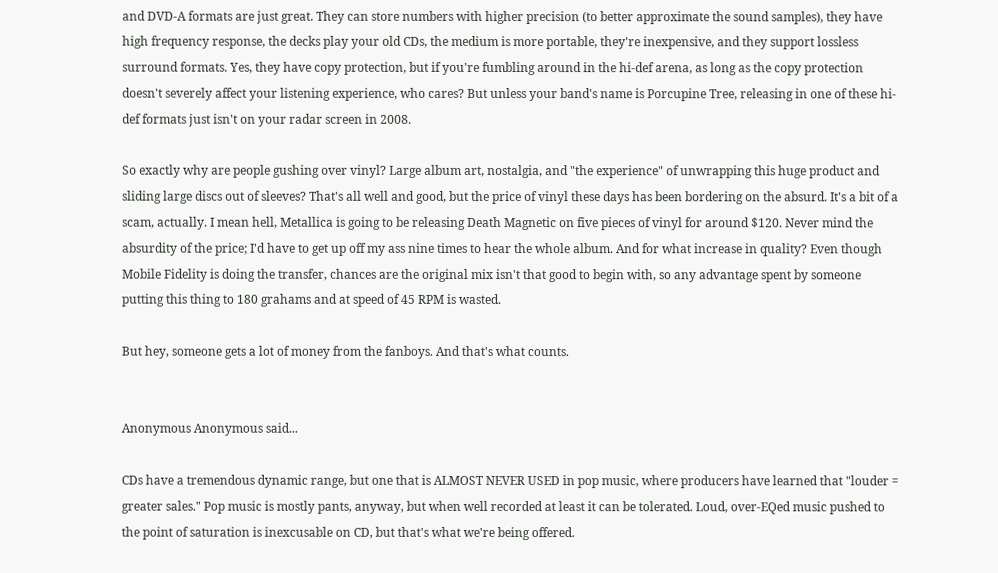and DVD-A formats are just great. They can store numbers with higher precision (to better approximate the sound samples), they have high frequency response, the decks play your old CDs, the medium is more portable, they're inexpensive, and they support lossless surround formats. Yes, they have copy protection, but if you're fumbling around in the hi-def arena, as long as the copy protection doesn't severely affect your listening experience, who cares? But unless your band's name is Porcupine Tree, releasing in one of these hi-def formats just isn't on your radar screen in 2008.

So exactly why are people gushing over vinyl? Large album art, nostalgia, and "the experience" of unwrapping this huge product and sliding large discs out of sleeves? That's all well and good, but the price of vinyl these days has been bordering on the absurd. It's a bit of a scam, actually. I mean hell, Metallica is going to be releasing Death Magnetic on five pieces of vinyl for around $120. Never mind the absurdity of the price; I'd have to get up off my ass nine times to hear the whole album. And for what increase in quality? Even though Mobile Fidelity is doing the transfer, chances are the original mix isn't that good to begin with, so any advantage spent by someone putting this thing to 180 grahams and at speed of 45 RPM is wasted.

But hey, someone gets a lot of money from the fanboys. And that's what counts.


Anonymous Anonymous said...

CDs have a tremendous dynamic range, but one that is ALMOST NEVER USED in pop music, where producers have learned that "louder = greater sales." Pop music is mostly pants, anyway, but when well recorded at least it can be tolerated. Loud, over-EQed music pushed to the point of saturation is inexcusable on CD, but that's what we're being offered.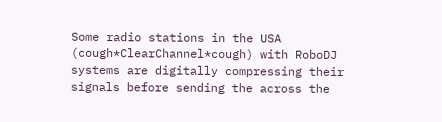Some radio stations in the USA (cough*ClearChannel*cough) with RoboDJ systems are digitally compressing their signals before sending the across the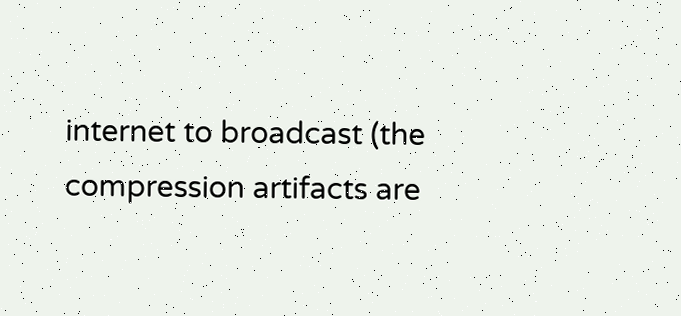internet to broadcast (the compression artifacts are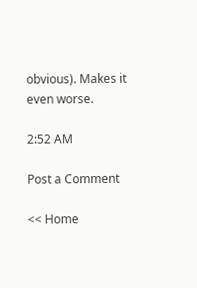obvious). Makes it even worse.

2:52 AM

Post a Comment

<< Home